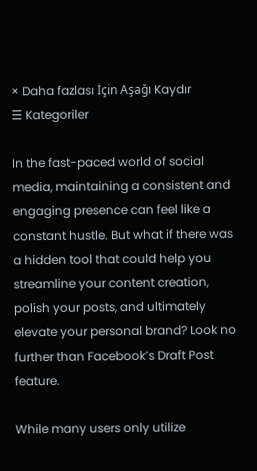× Daha fazlası İçin Aşağı Kaydır
☰ Kategoriler

In the fast-paced world of social media, maintaining a consistent and engaging presence can feel like a constant hustle. But what if there was a hidden tool that could help you streamline your content creation, polish your posts, and ultimately elevate your personal brand? Look no further than Facebook’s Draft Post feature.

While many users only utilize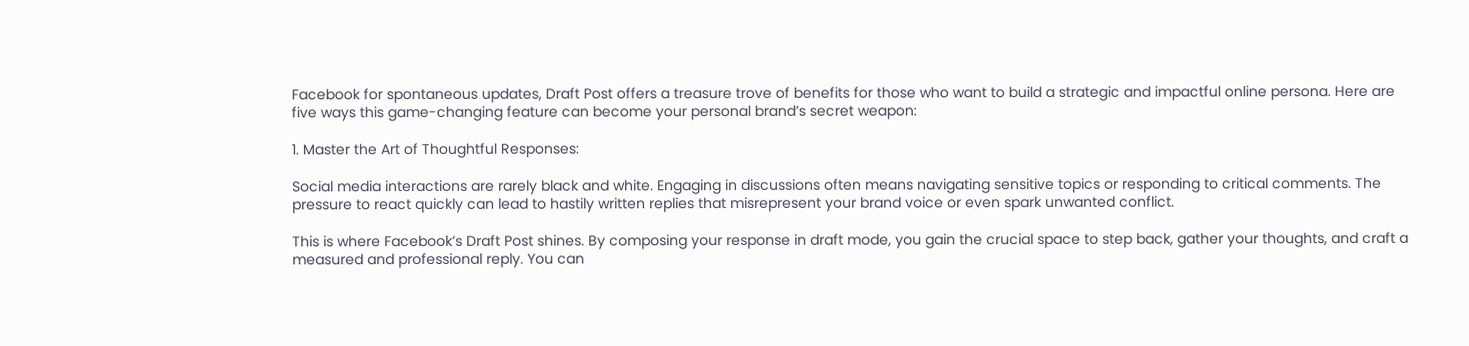Facebook for spontaneous updates, Draft Post offers a treasure trove of benefits for those who want to build a strategic and impactful online persona. Here are five ways this game-changing feature can become your personal brand’s secret weapon:

1. Master the Art of Thoughtful Responses:

Social media interactions are rarely black and white. Engaging in discussions often means navigating sensitive topics or responding to critical comments. The pressure to react quickly can lead to hastily written replies that misrepresent your brand voice or even spark unwanted conflict.

This is where Facebook’s Draft Post shines. By composing your response in draft mode, you gain the crucial space to step back, gather your thoughts, and craft a measured and professional reply. You can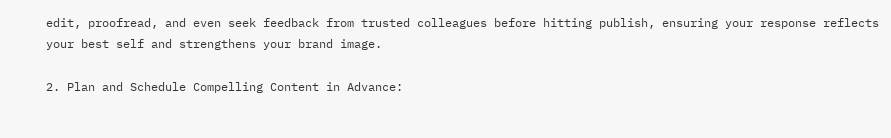edit, proofread, and even seek feedback from trusted colleagues before hitting publish, ensuring your response reflects your best self and strengthens your brand image.

2. Plan and Schedule Compelling Content in Advance: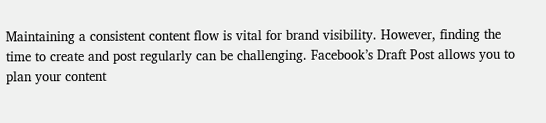Maintaining a consistent content flow is vital for brand visibility. However, finding the time to create and post regularly can be challenging. Facebook’s Draft Post allows you to plan your content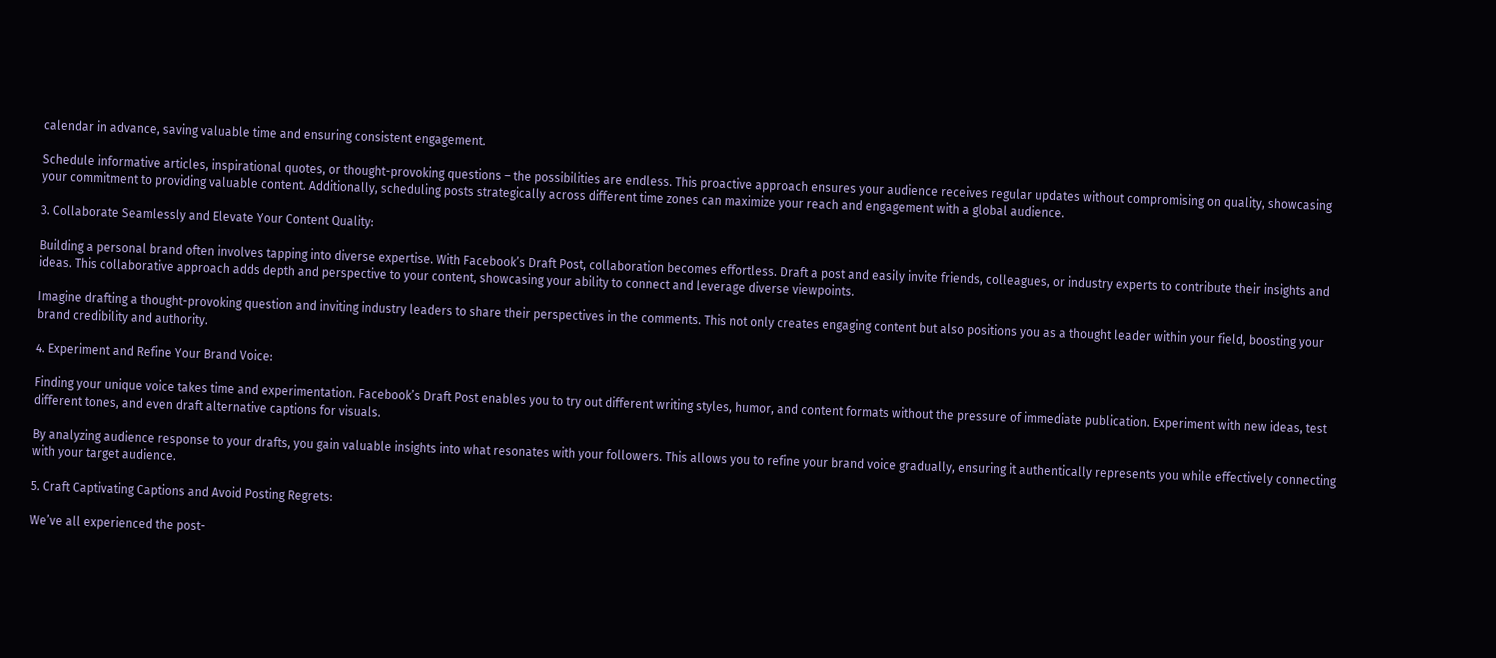calendar in advance, saving valuable time and ensuring consistent engagement.

Schedule informative articles, inspirational quotes, or thought-provoking questions – the possibilities are endless. This proactive approach ensures your audience receives regular updates without compromising on quality, showcasing your commitment to providing valuable content. Additionally, scheduling posts strategically across different time zones can maximize your reach and engagement with a global audience.

3. Collaborate Seamlessly and Elevate Your Content Quality:

Building a personal brand often involves tapping into diverse expertise. With Facebook’s Draft Post, collaboration becomes effortless. Draft a post and easily invite friends, colleagues, or industry experts to contribute their insights and ideas. This collaborative approach adds depth and perspective to your content, showcasing your ability to connect and leverage diverse viewpoints.

Imagine drafting a thought-provoking question and inviting industry leaders to share their perspectives in the comments. This not only creates engaging content but also positions you as a thought leader within your field, boosting your brand credibility and authority.

4. Experiment and Refine Your Brand Voice:

Finding your unique voice takes time and experimentation. Facebook’s Draft Post enables you to try out different writing styles, humor, and content formats without the pressure of immediate publication. Experiment with new ideas, test different tones, and even draft alternative captions for visuals.

By analyzing audience response to your drafts, you gain valuable insights into what resonates with your followers. This allows you to refine your brand voice gradually, ensuring it authentically represents you while effectively connecting with your target audience.

5. Craft Captivating Captions and Avoid Posting Regrets:

We’ve all experienced the post-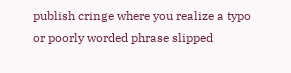publish cringe where you realize a typo or poorly worded phrase slipped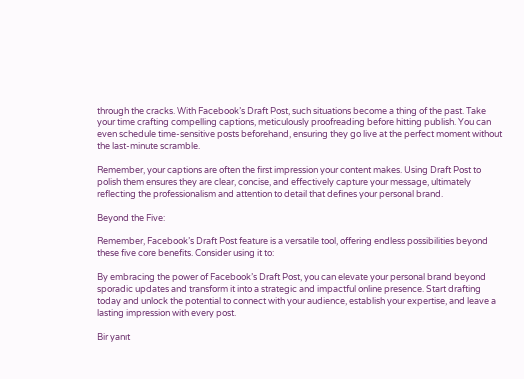through the cracks. With Facebook’s Draft Post, such situations become a thing of the past. Take your time crafting compelling captions, meticulously proofreading before hitting publish. You can even schedule time-sensitive posts beforehand, ensuring they go live at the perfect moment without the last-minute scramble.

Remember, your captions are often the first impression your content makes. Using Draft Post to polish them ensures they are clear, concise, and effectively capture your message, ultimately reflecting the professionalism and attention to detail that defines your personal brand.

Beyond the Five:

Remember, Facebook’s Draft Post feature is a versatile tool, offering endless possibilities beyond these five core benefits. Consider using it to:

By embracing the power of Facebook’s Draft Post, you can elevate your personal brand beyond sporadic updates and transform it into a strategic and impactful online presence. Start drafting today and unlock the potential to connect with your audience, establish your expertise, and leave a lasting impression with every post.

Bir yanıt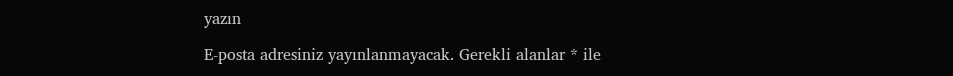yazın

E-posta adresiniz yayınlanmayacak. Gerekli alanlar * ile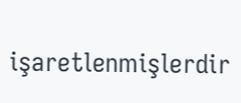işaretlenmişlerdir